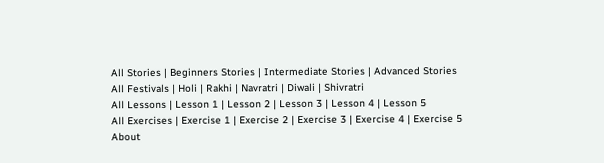All Stories | Beginners Stories | Intermediate Stories | Advanced Stories
All Festivals | Holi | Rakhi | Navratri | Diwali | Shivratri
All Lessons | Lesson 1 | Lesson 2 | Lesson 3 | Lesson 4 | Lesson 5
All Exercises | Exercise 1 | Exercise 2 | Exercise 3 | Exercise 4 | Exercise 5
About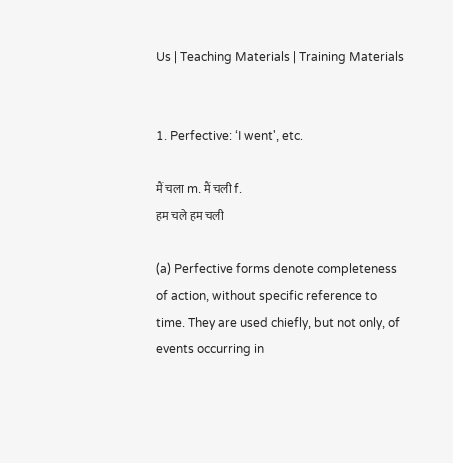Us | Teaching Materials | Training Materials


1. Perfective: ‘I went', etc.

मैं चला m. मैं चली f.
हम चले हम चली

(a) Perfective forms denote completeness of action, without specific reference to time. They are used chiefly, but not only, of events occurring in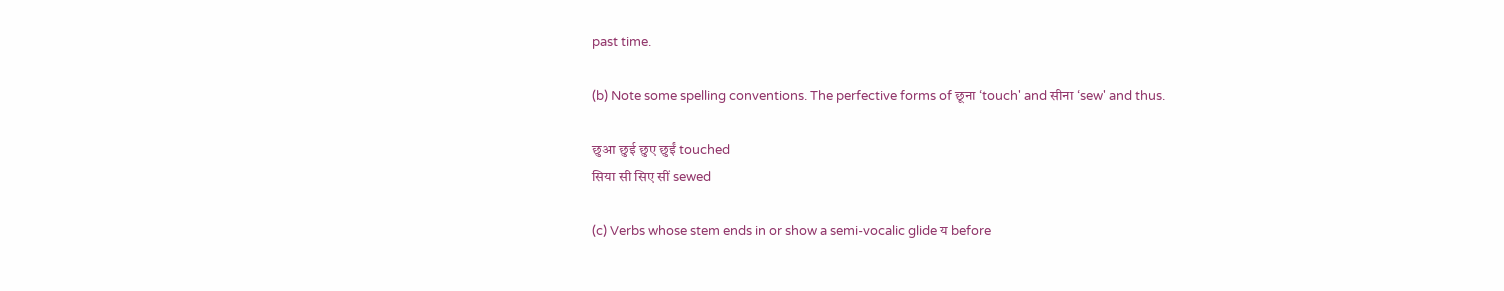past time.

(b) Note some spelling conventions. The perfective forms of छूना ‘touch' and सीना ‘sew' and thus.

छुआ छुई छुए छुईं touched
सिया सी सिए सीं sewed

(c) Verbs whose stem ends in or show a semi-vocalic glide य before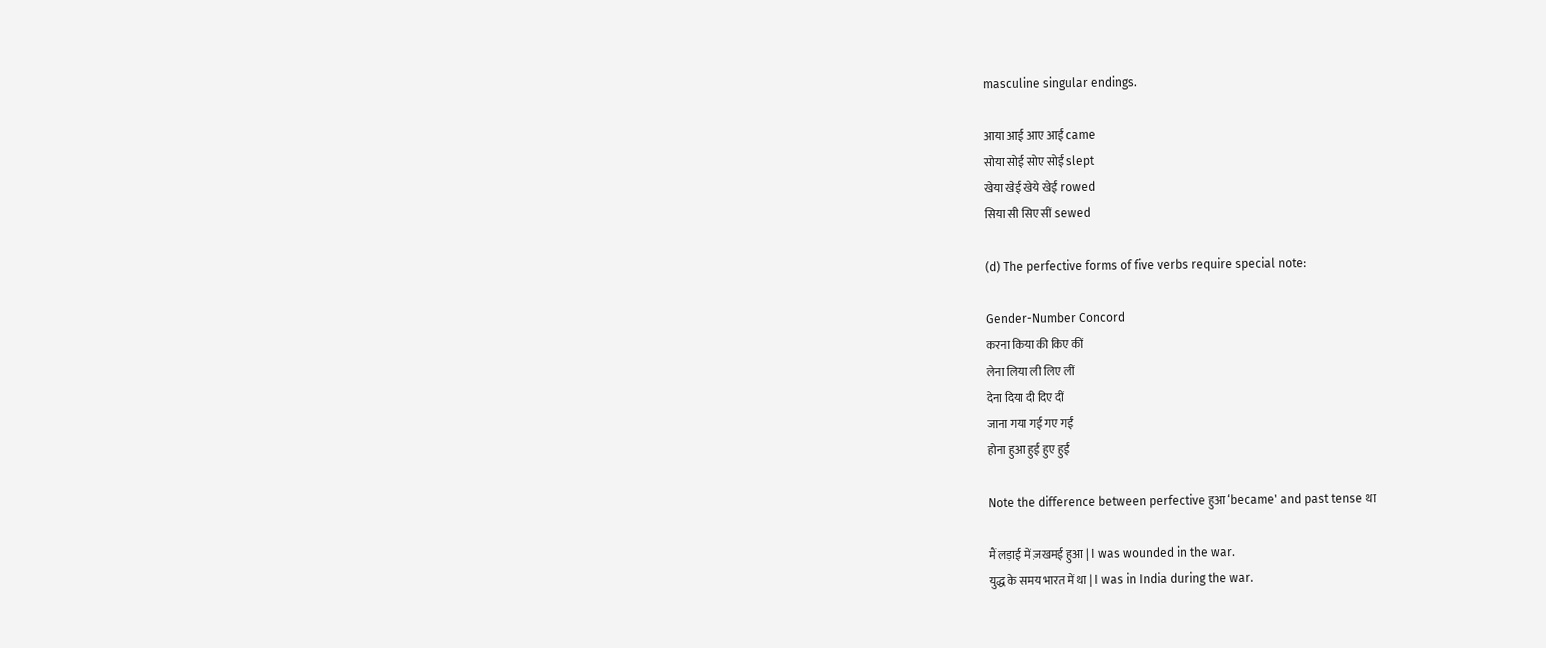masculine singular endings.

आया आई आए आईं came
सोया सोई सोए सोईं slept
खेया खेई खेये खेईं rowed
सिया सी सिए सीं sewed

(d) The perfective forms of five verbs require special note:

Gender-Number Concord
करना किया की किए कीं
लेना लिया ली लिए लीं
देना दिया दी दिए दीं
जाना गया गई गए गईं
होना हुआ हुई हुए हुईं

Note the difference between perfective हुआ ‘became' and past tense था

मैं लड़ाई में ज़खमई हुआ | I was wounded in the war.
युद्ध के समय भारत में था | I was in India during the war.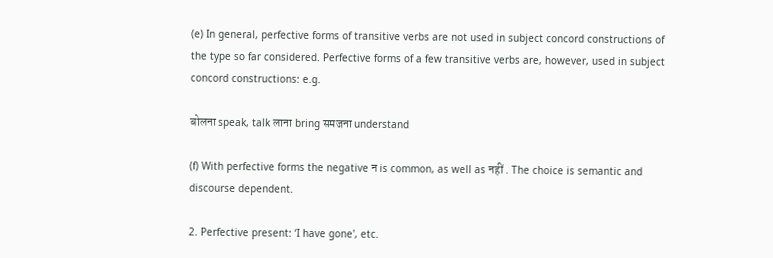(e) In general, perfective forms of transitive verbs are not used in subject concord constructions of the type so far considered. Perfective forms of a few transitive verbs are, however, used in subject concord constructions: e.g.

बोलना speak, talk लाना bring समजना understand

(f) With perfective forms the negative न is common, as well as नहीं . The choice is semantic and discourse dependent.

2. Perfective present: ‘I have gone', etc.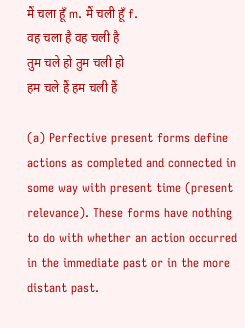मैं चला हूँ m. मैं चली हूँ f.
वह चला है वह चली है
तुम चले हो तुम चली हो
हम चले हैं हम चली हैं

(a) Perfective present forms define actions as completed and connected in some way with present time (present relevance). These forms have nothing to do with whether an action occurred in the immediate past or in the more distant past.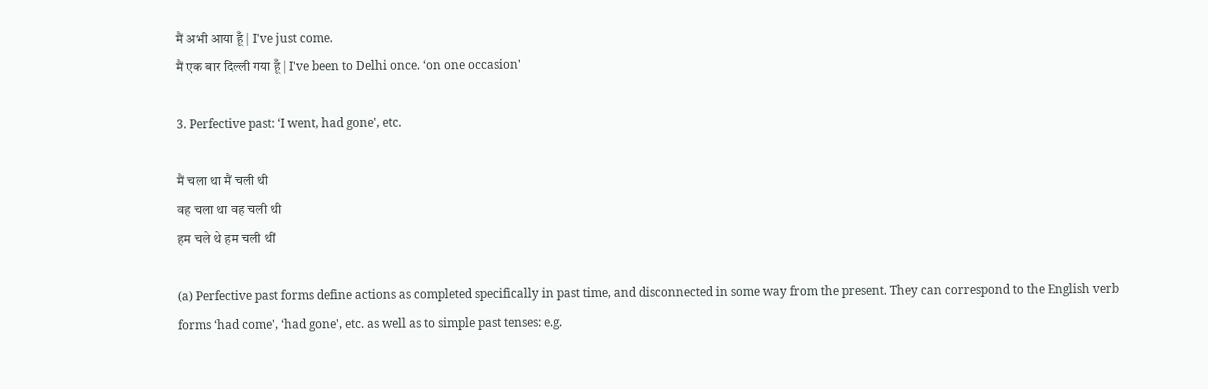मैं अभी आया हूँ | I've just come.
मैं एक बार दिल्ली गया हूँ | I've been to Delhi once. ‘on one occasion'

3. Perfective past: ‘I went, had gone', etc.

मैं चला था मैं चली थी
वह चला था वह चली थी
हम चले थे हम चली थीं

(a) Perfective past forms define actions as completed specifically in past time, and disconnected in some way from the present. They can correspond to the English verb forms ‘had come', ‘had gone', etc. as well as to simple past tenses: e.g.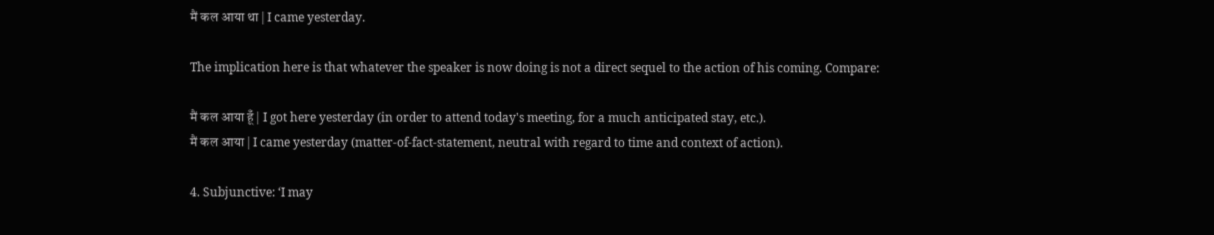मैं कल आया था | I came yesterday.

The implication here is that whatever the speaker is now doing is not a direct sequel to the action of his coming. Compare:

मैं कल आया हूँ | I got here yesterday (in order to attend today's meeting, for a much anticipated stay, etc.).
मैं कल आया | I came yesterday (matter-of-fact-statement, neutral with regard to time and context of action).

4. Subjunctive: ‘I may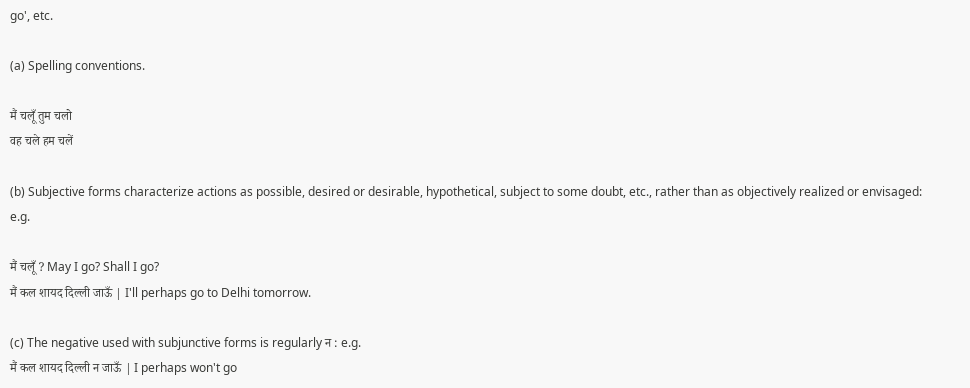go', etc.

(a) Spelling conventions.

मैं चलूँ तुम चलो
वह चले हम चलें

(b) Subjective forms characterize actions as possible, desired or desirable, hypothetical, subject to some doubt, etc., rather than as objectively realized or envisaged: e.g.

मैं चलूँ ? May I go? Shall I go?
मैं कल शायद दिल्ली जाऊँ | I'll perhaps go to Delhi tomorrow.

(c) The negative used with subjunctive forms is regularly न : e.g.
मैं कल शायद दिल्ली न जाऊँ | I perhaps won't go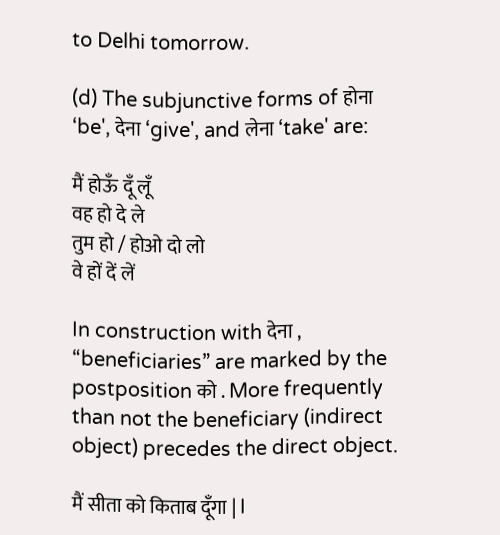to Delhi tomorrow.

(d) The subjunctive forms of होना ‘be', देना ‘give', and लेना ‘take' are:

मैं होऊँ दूँ लूँ
वह हो दे ले
तुम हो / होओ दो लो
वे हों दें लें

In construction with देना , “beneficiaries” are marked by the postposition को . More frequently than not the beneficiary (indirect object) precedes the direct object.

मैं सीता को किताब दूँगा | I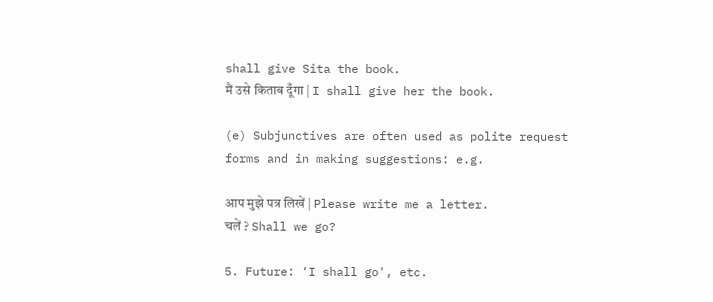shall give Sita the book.
मैं उसे किताब दूँगा | I shall give her the book.

(e) Subjunctives are often used as polite request forms and in making suggestions: e.g.

आप मुझे पत्र लिखें | Please write me a letter.
चलें ? Shall we go?

5. Future: ‘I shall go', etc.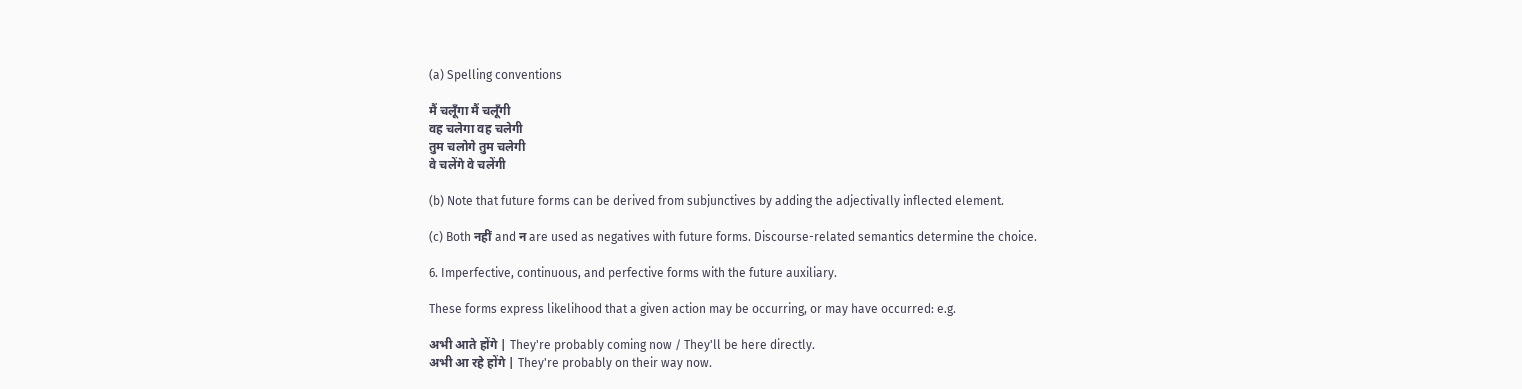(a) Spelling conventions

मैं चलूँगा मैं चलूँगी
वह चलेगा वह चलेगी
तुम चलोगे तुम चलेगी
वे चलेंगे वे चलेंगी

(b) Note that future forms can be derived from subjunctives by adding the adjectivally inflected element.

(c) Both नहीं and न are used as negatives with future forms. Discourse-related semantics determine the choice.

6. Imperfective, continuous, and perfective forms with the future auxiliary.

These forms express likelihood that a given action may be occurring, or may have occurred: e.g.

अभी आते होंगे | They're probably coming now / They'll be here directly.
अभी आ रहे होंगे | They're probably on their way now.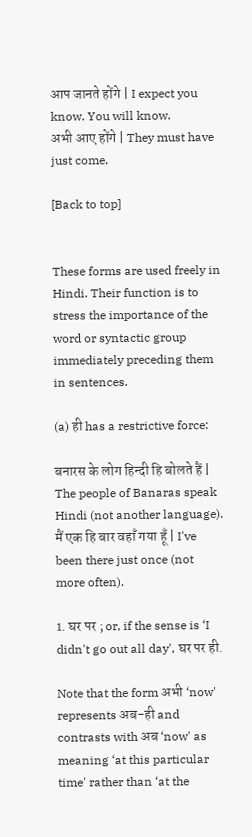आप जानते होंगे | I expect you know. You will know.
अभी आए होंगे | They must have just come.

[Back to top]


These forms are used freely in Hindi. Their function is to stress the importance of the word or syntactic group immediately preceding them in sentences.

(a) ही has a restrictive force:

बनारस के लोग हिन्दी हि बोलते हैं | The people of Banaras speak Hindi (not another language).
मैं एक हि बार वहाँ गया हूँ | I've been there just once (not more often).

1. घर पर ; or, if the sense is ‘I didn't go out all day', घर पर ही.

Note that the form अभी ‘now' represents अब-ही and contrasts with अब ‘now' as meaning ‘at this particular time' rather than ‘at the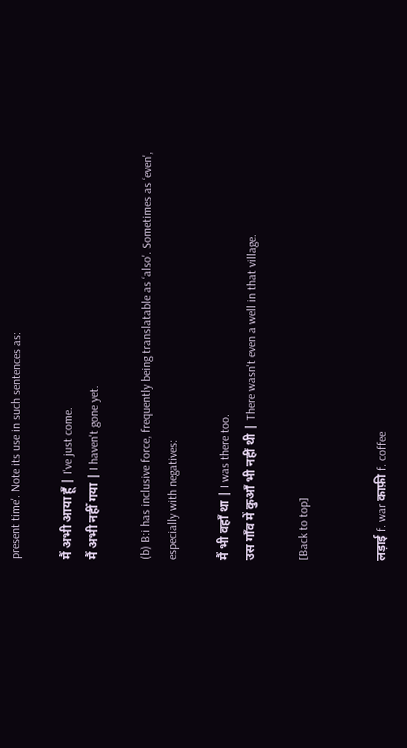present time'. Note its use in such sentences as:

मैं अभी आया हूँ | I've just come.
मैं अभी नहीँ गया | I haven't gone yet.

(b) B:i has inclusive force, frequently being translatable as ‘also'. Sometimes as ‘even', especially with negatives:

मैं भी वहाँ था | I was there too.
उस गाँव में कुआँ भी नहीं थी | There wasn't even a well in that village.

[Back to top]


लड़ाई f. war काफ़ी f. coffee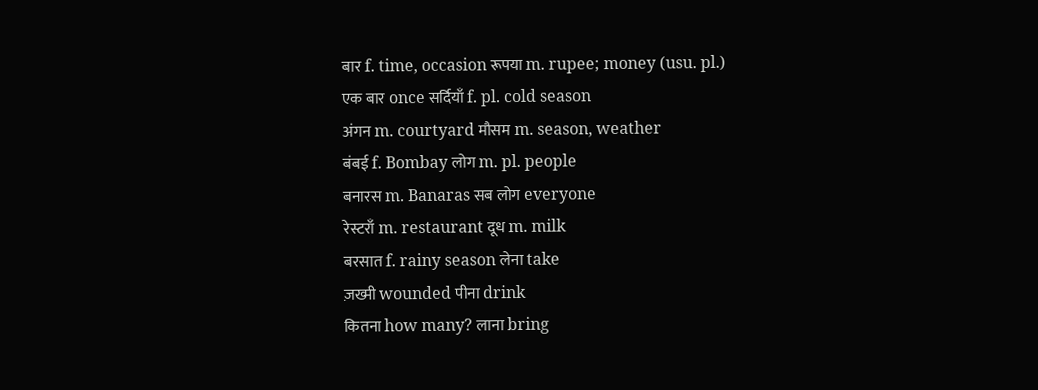बार f. time, occasion रूपया m. rupee; money (usu. pl.)
एक बार once सर्दियाँ f. pl. cold season
अंगन m. courtyard मौसम m. season, weather
बंबई f. Bombay लोग m. pl. people
बनारस m. Banaras सब लोग everyone
रेस्टराँ m. restaurant दूध m. milk
बरसात f. rainy season लेना take
ज़ख्मी wounded पीना drink
कितना how many? लाना bring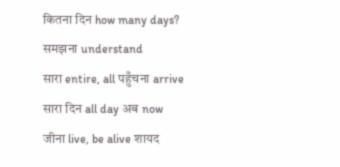कितना दिन how many days? समझना understand
सारा entire, all पहुँचना arrive
सारा दिन all day अब now
जीना live, be alive शायद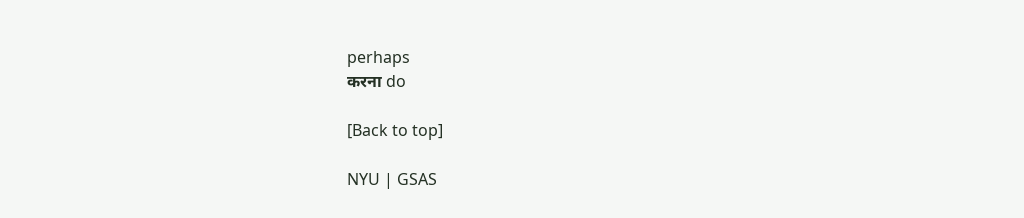perhaps
करना do

[Back to top]

NYU | GSAS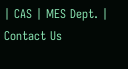| CAS | MES Dept. | Contact Us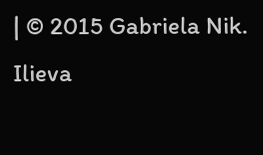| © 2015 Gabriela Nik. Ilieva